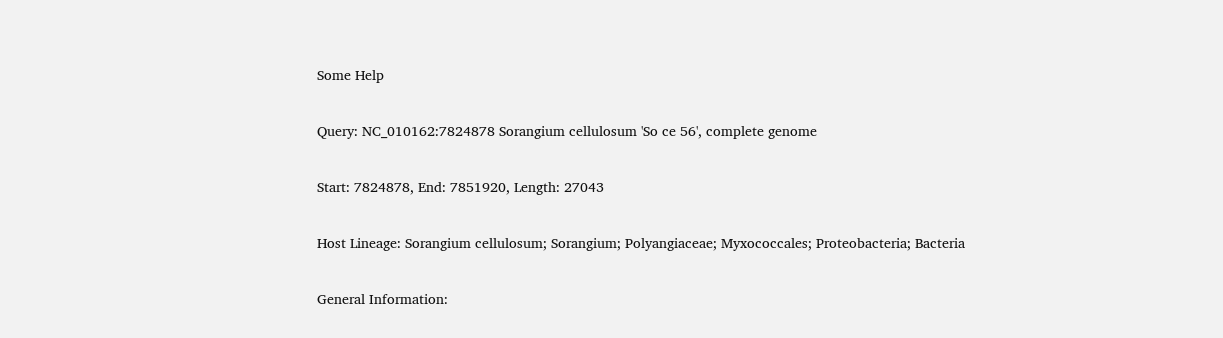Some Help

Query: NC_010162:7824878 Sorangium cellulosum 'So ce 56', complete genome

Start: 7824878, End: 7851920, Length: 27043

Host Lineage: Sorangium cellulosum; Sorangium; Polyangiaceae; Myxococcales; Proteobacteria; Bacteria

General Information: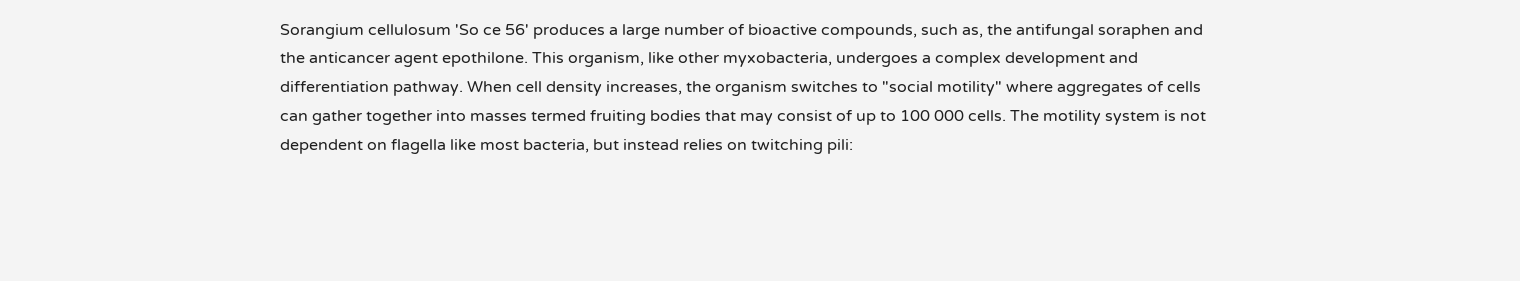Sorangium cellulosum 'So ce 56' produces a large number of bioactive compounds, such as, the antifungal soraphen and the anticancer agent epothilone. This organism, like other myxobacteria, undergoes a complex development and differentiation pathway. When cell density increases, the organism switches to "social motility" where aggregates of cells can gather together into masses termed fruiting bodies that may consist of up to 100 000 cells. The motility system is not dependent on flagella like most bacteria, but instead relies on twitching pili: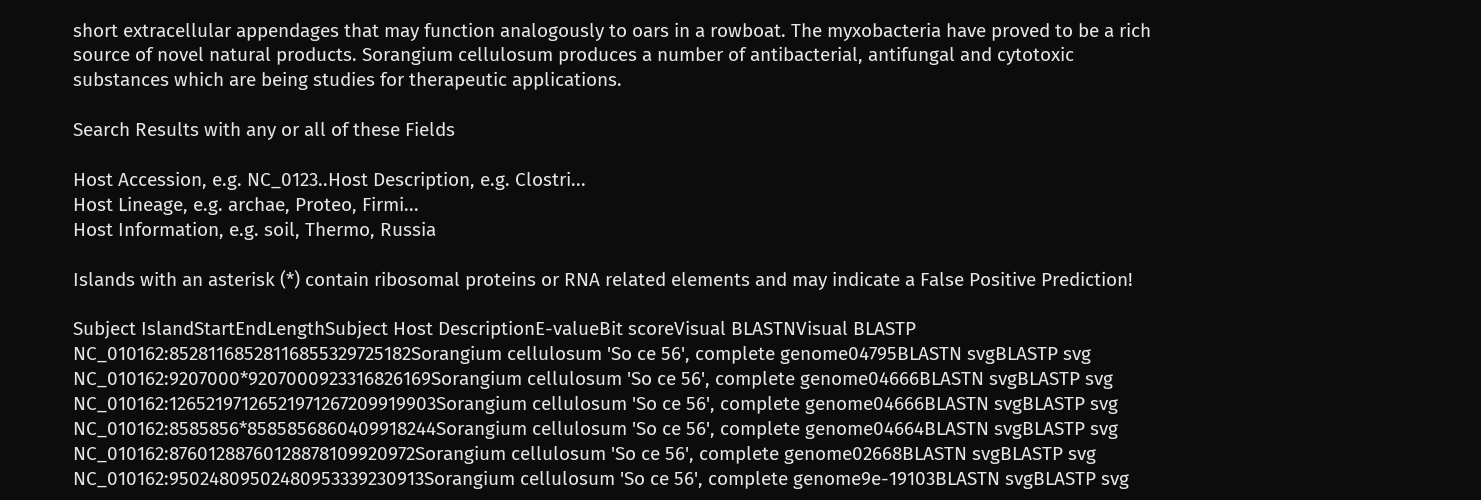short extracellular appendages that may function analogously to oars in a rowboat. The myxobacteria have proved to be a rich source of novel natural products. Sorangium cellulosum produces a number of antibacterial, antifungal and cytotoxic substances which are being studies for therapeutic applications.

Search Results with any or all of these Fields

Host Accession, e.g. NC_0123..Host Description, e.g. Clostri...
Host Lineage, e.g. archae, Proteo, Firmi...
Host Information, e.g. soil, Thermo, Russia

Islands with an asterisk (*) contain ribosomal proteins or RNA related elements and may indicate a False Positive Prediction!

Subject IslandStartEndLengthSubject Host DescriptionE-valueBit scoreVisual BLASTNVisual BLASTP
NC_010162:85281168528116855329725182Sorangium cellulosum 'So ce 56', complete genome04795BLASTN svgBLASTP svg
NC_010162:9207000*9207000923316826169Sorangium cellulosum 'So ce 56', complete genome04666BLASTN svgBLASTP svg
NC_010162:12652197126521971267209919903Sorangium cellulosum 'So ce 56', complete genome04666BLASTN svgBLASTP svg
NC_010162:8585856*8585856860409918244Sorangium cellulosum 'So ce 56', complete genome04664BLASTN svgBLASTP svg
NC_010162:87601288760128878109920972Sorangium cellulosum 'So ce 56', complete genome02668BLASTN svgBLASTP svg
NC_010162:95024809502480953339230913Sorangium cellulosum 'So ce 56', complete genome9e-19103BLASTN svgBLASTP svg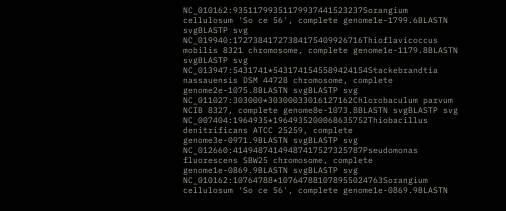NC_010162:93511799351179937441523237Sorangium cellulosum 'So ce 56', complete genome1e-1799.6BLASTN svgBLASTP svg
NC_019940:17273841727384175409926716Thioflavicoccus mobilis 8321 chromosome, complete genome1e-1179.8BLASTN svgBLASTP svg
NC_013947:5431741*5431741545589424154Stackebrandtia nassauensis DSM 44728 chromosome, complete genome2e-1075.8BLASTN svgBLASTP svg
NC_011027:303000*30300033016127162Chlorobaculum parvum NCIB 8327, complete genome8e-1073.8BLASTN svgBLASTP svg
NC_007404:1964935*1964935200068635752Thiobacillus denitrificans ATCC 25259, complete genome3e-0971.9BLASTN svgBLASTP svg
NC_012660:41494874149487417527325787Pseudomonas fluorescens SBW25 chromosome, complete genome1e-0869.9BLASTN svgBLASTP svg
NC_010162:10764788*107647881078955024763Sorangium cellulosum 'So ce 56', complete genome1e-0869.9BLASTN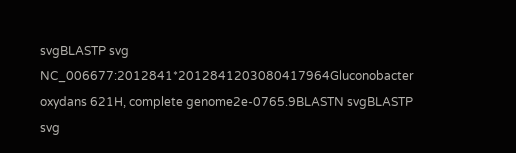svgBLASTP svg
NC_006677:2012841*2012841203080417964Gluconobacter oxydans 621H, complete genome2e-0765.9BLASTN svgBLASTP svg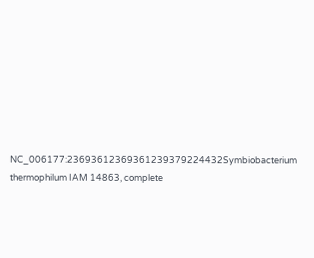NC_006177:23693612369361239379224432Symbiobacterium thermophilum IAM 14863, complete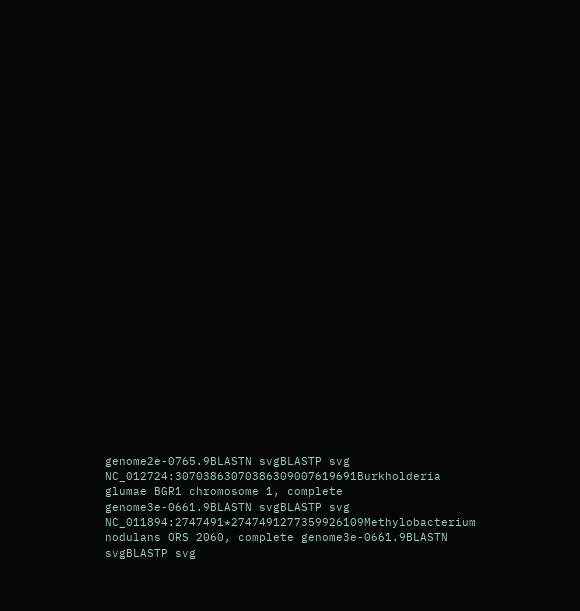genome2e-0765.9BLASTN svgBLASTP svg
NC_012724:30703863070386309007619691Burkholderia glumae BGR1 chromosome 1, complete genome3e-0661.9BLASTN svgBLASTP svg
NC_011894:2747491*2747491277359926109Methylobacterium nodulans ORS 2060, complete genome3e-0661.9BLASTN svgBLASTP svg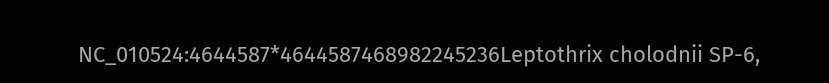NC_010524:4644587*4644587468982245236Leptothrix cholodnii SP-6,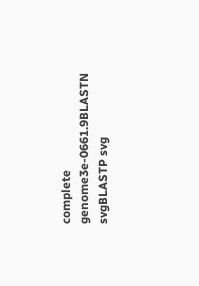complete genome3e-0661.9BLASTN svgBLASTP svg